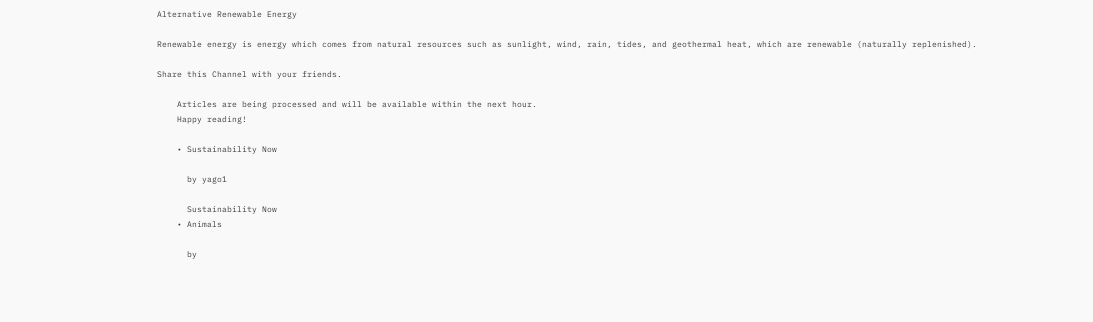Alternative Renewable Energy

Renewable energy is energy which comes from natural resources such as sunlight, wind, rain, tides, and geothermal heat, which are renewable (naturally replenished).

Share this Channel with your friends.

    Articles are being processed and will be available within the next hour.
    Happy reading!

    • Sustainability Now

      by yago1

      Sustainability Now
    • Animals

      by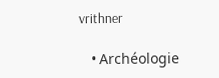vrithner

    • Archéologie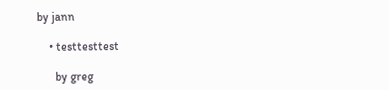by jann

    • testtesttest

      by greg